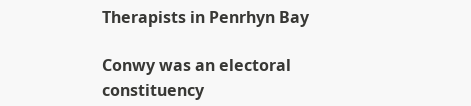Therapists in Penrhyn Bay

Conwy was an electoral constituency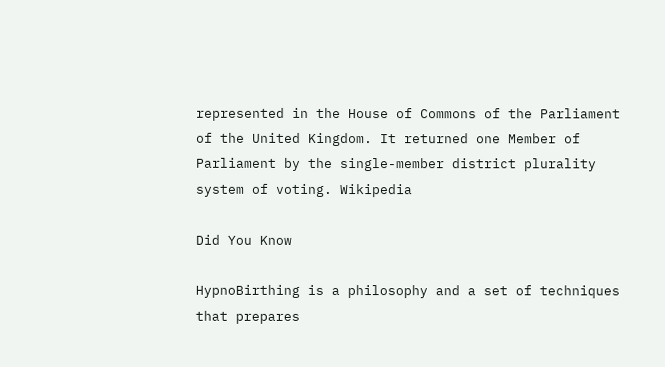represented in the House of Commons of the Parliament of the United Kingdom. It returned one Member of Parliament by the single-member district plurality system of voting. Wikipedia

Did You Know

HypnoBirthing is a philosophy and a set of techniques that prepares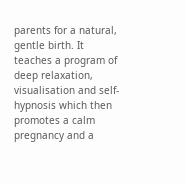parents for a natural, gentle birth. It teaches a program of deep relaxation, visualisation and self-hypnosis which then promotes a calm pregnancy and a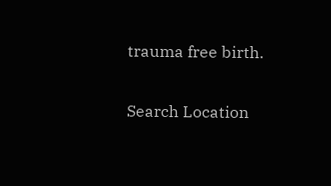trauma free birth.

Search Location